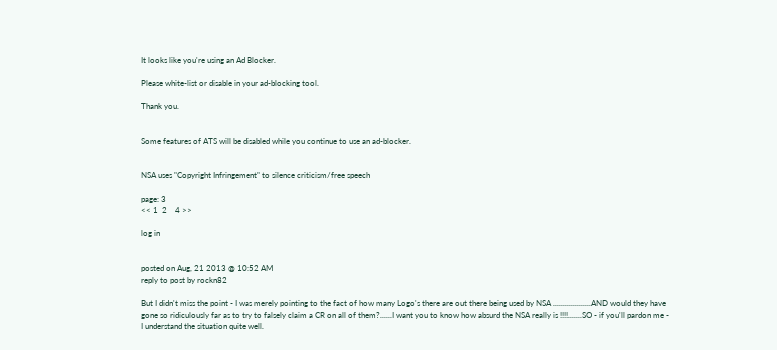It looks like you're using an Ad Blocker.

Please white-list or disable in your ad-blocking tool.

Thank you.


Some features of ATS will be disabled while you continue to use an ad-blocker.


NSA uses "Copyright Infringement" to silence criticism/free speech

page: 3
<< 1  2    4 >>

log in


posted on Aug, 21 2013 @ 10:52 AM
reply to post by rockn82

But I didn't miss the point - I was merely pointing to the fact of how many Logo's there are out there being used by NSA ...................AND would they have gone so ridiculously far as to try to falsely claim a CR on all of them?......I want you to know how absurd the NSA really is !!!!.......SO - if you'll pardon me - I understand the situation quite well.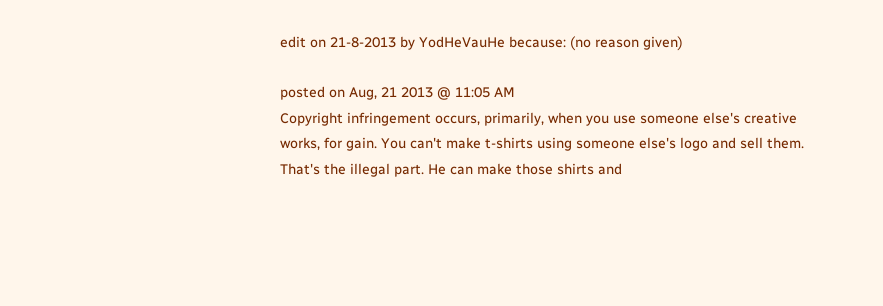edit on 21-8-2013 by YodHeVauHe because: (no reason given)

posted on Aug, 21 2013 @ 11:05 AM
Copyright infringement occurs, primarily, when you use someone else's creative works, for gain. You can't make t-shirts using someone else's logo and sell them. That's the illegal part. He can make those shirts and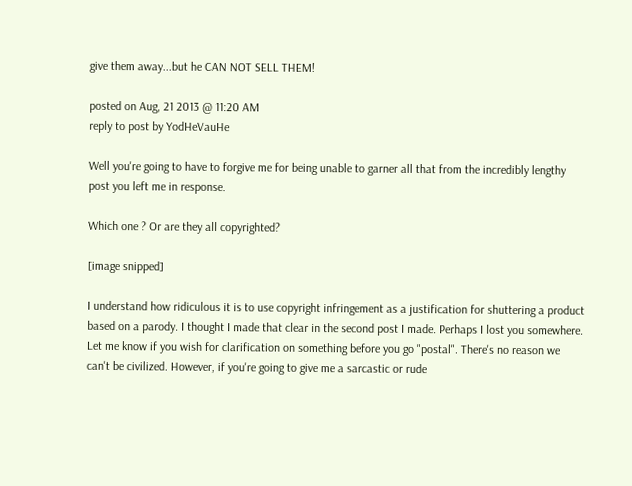give them away...but he CAN NOT SELL THEM!

posted on Aug, 21 2013 @ 11:20 AM
reply to post by YodHeVauHe

Well you're going to have to forgive me for being unable to garner all that from the incredibly lengthy post you left me in response.

Which one ? Or are they all copyrighted?

[image snipped]

I understand how ridiculous it is to use copyright infringement as a justification for shuttering a product based on a parody. I thought I made that clear in the second post I made. Perhaps I lost you somewhere. Let me know if you wish for clarification on something before you go "postal". There's no reason we can't be civilized. However, if you're going to give me a sarcastic or rude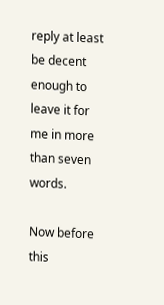reply at least be decent enough to leave it for me in more than seven words.

Now before this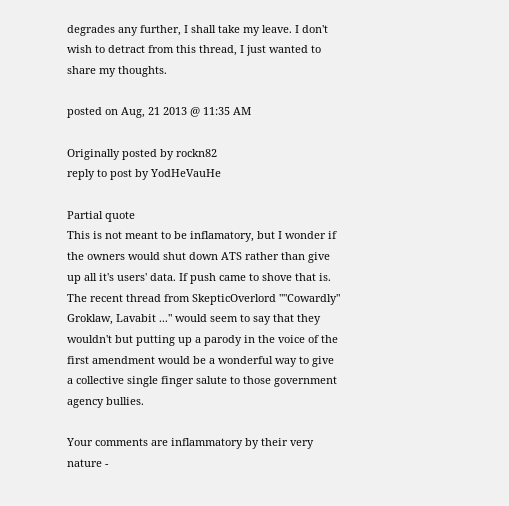degrades any further, I shall take my leave. I don't wish to detract from this thread, I just wanted to share my thoughts.

posted on Aug, 21 2013 @ 11:35 AM

Originally posted by rockn82
reply to post by YodHeVauHe

Partial quote
This is not meant to be inflamatory, but I wonder if the owners would shut down ATS rather than give up all it's users' data. If push came to shove that is. The recent thread from SkepticOverlord ""Cowardly" Groklaw, Lavabit ..." would seem to say that they wouldn't but putting up a parody in the voice of the first amendment would be a wonderful way to give a collective single finger salute to those government agency bullies.

Your comments are inflammatory by their very nature -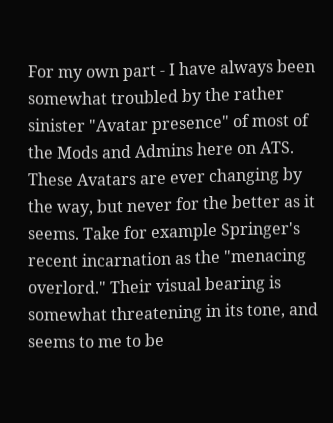For my own part - I have always been somewhat troubled by the rather sinister "Avatar presence" of most of the Mods and Admins here on ATS. These Avatars are ever changing by the way, but never for the better as it seems. Take for example Springer's recent incarnation as the "menacing overlord." Their visual bearing is somewhat threatening in its tone, and seems to me to be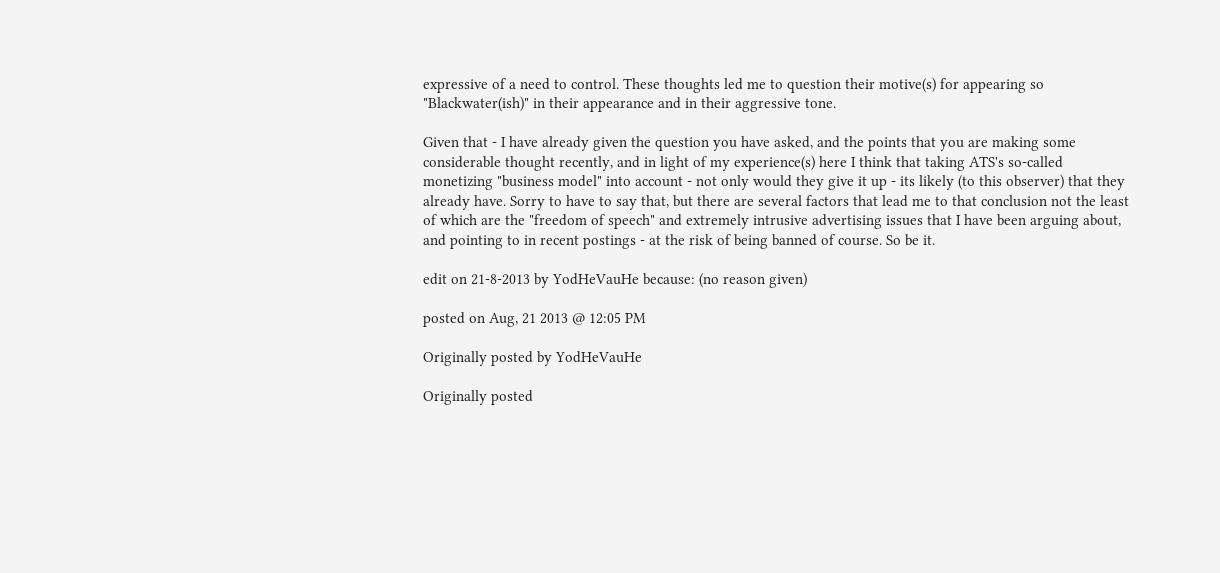expressive of a need to control. These thoughts led me to question their motive(s) for appearing so "Blackwater(ish)" in their appearance and in their aggressive tone.

Given that - I have already given the question you have asked, and the points that you are making some considerable thought recently, and in light of my experience(s) here I think that taking ATS's so-called monetizing "business model" into account - not only would they give it up - its likely (to this observer) that they already have. Sorry to have to say that, but there are several factors that lead me to that conclusion not the least of which are the "freedom of speech" and extremely intrusive advertising issues that I have been arguing about, and pointing to in recent postings - at the risk of being banned of course. So be it.

edit on 21-8-2013 by YodHeVauHe because: (no reason given)

posted on Aug, 21 2013 @ 12:05 PM

Originally posted by YodHeVauHe

Originally posted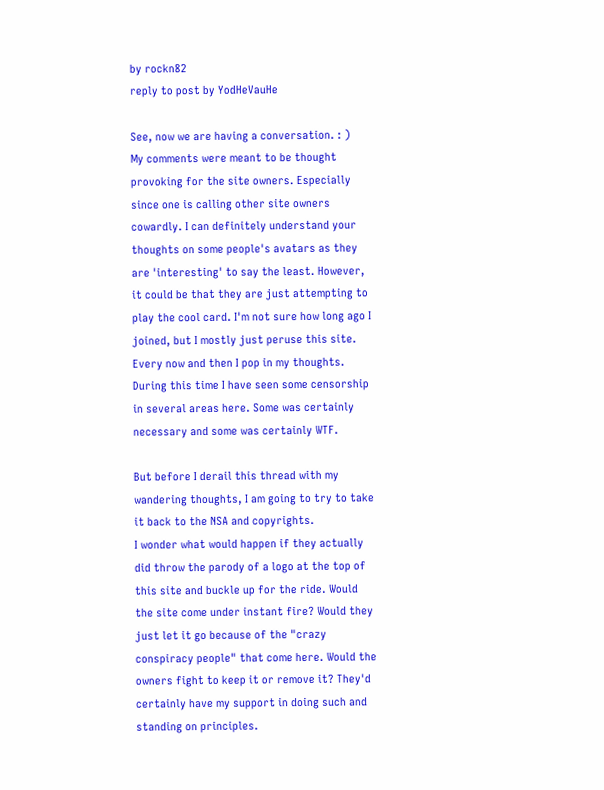by rockn82
reply to post by YodHeVauHe

See, now we are having a conversation. : )
My comments were meant to be thought provoking for the site owners. Especially since one is calling other site owners cowardly. I can definitely understand your thoughts on some people's avatars as they are 'interesting' to say the least. However, it could be that they are just attempting to play the cool card. I'm not sure how long ago I joined, but I mostly just peruse this site. Every now and then I pop in my thoughts. During this time I have seen some censorship in several areas here. Some was certainly necessary and some was certainly WTF.

But before I derail this thread with my wandering thoughts, I am going to try to take it back to the NSA and copyrights.
I wonder what would happen if they actually did throw the parody of a logo at the top of this site and buckle up for the ride. Would the site come under instant fire? Would they just let it go because of the "crazy conspiracy people" that come here. Would the owners fight to keep it or remove it? They'd certainly have my support in doing such and standing on principles.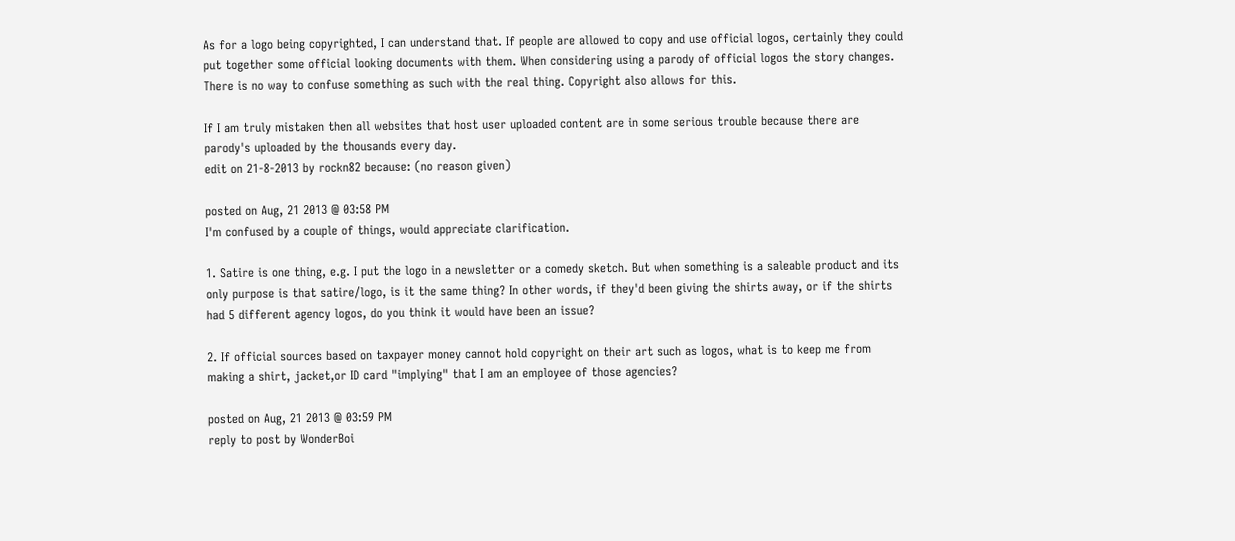As for a logo being copyrighted, I can understand that. If people are allowed to copy and use official logos, certainly they could put together some official looking documents with them. When considering using a parody of official logos the story changes. There is no way to confuse something as such with the real thing. Copyright also allows for this.

If I am truly mistaken then all websites that host user uploaded content are in some serious trouble because there are parody's uploaded by the thousands every day.
edit on 21-8-2013 by rockn82 because: (no reason given)

posted on Aug, 21 2013 @ 03:58 PM
I'm confused by a couple of things, would appreciate clarification.

1. Satire is one thing, e.g. I put the logo in a newsletter or a comedy sketch. But when something is a saleable product and its only purpose is that satire/logo, is it the same thing? In other words, if they'd been giving the shirts away, or if the shirts had 5 different agency logos, do you think it would have been an issue?

2. If official sources based on taxpayer money cannot hold copyright on their art such as logos, what is to keep me from making a shirt, jacket,or ID card "implying" that I am an employee of those agencies?

posted on Aug, 21 2013 @ 03:59 PM
reply to post by WonderBoi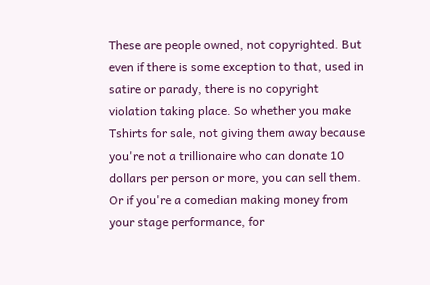These are people owned, not copyrighted. But even if there is some exception to that, used in satire or parady, there is no copyright violation taking place. So whether you make Tshirts for sale, not giving them away because you're not a trillionaire who can donate 10 dollars per person or more, you can sell them. Or if you're a comedian making money from your stage performance, for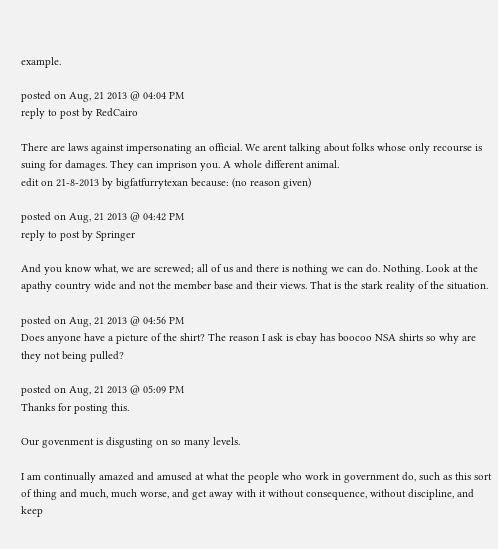example.

posted on Aug, 21 2013 @ 04:04 PM
reply to post by RedCairo

There are laws against impersonating an official. We arent talking about folks whose only recourse is suing for damages. They can imprison you. A whole different animal.
edit on 21-8-2013 by bigfatfurrytexan because: (no reason given)

posted on Aug, 21 2013 @ 04:42 PM
reply to post by Springer

And you know what, we are screwed; all of us and there is nothing we can do. Nothing. Look at the apathy country wide and not the member base and their views. That is the stark reality of the situation.

posted on Aug, 21 2013 @ 04:56 PM
Does anyone have a picture of the shirt? The reason I ask is ebay has boocoo NSA shirts so why are they not being pulled?

posted on Aug, 21 2013 @ 05:09 PM
Thanks for posting this.

Our govenment is disgusting on so many levels.

I am continually amazed and amused at what the people who work in government do, such as this sort of thing and much, much worse, and get away with it without consequence, without discipline, and keep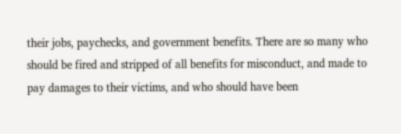their jobs, paychecks, and government benefits. There are so many who should be fired and stripped of all benefits for misconduct, and made to pay damages to their victims, and who should have been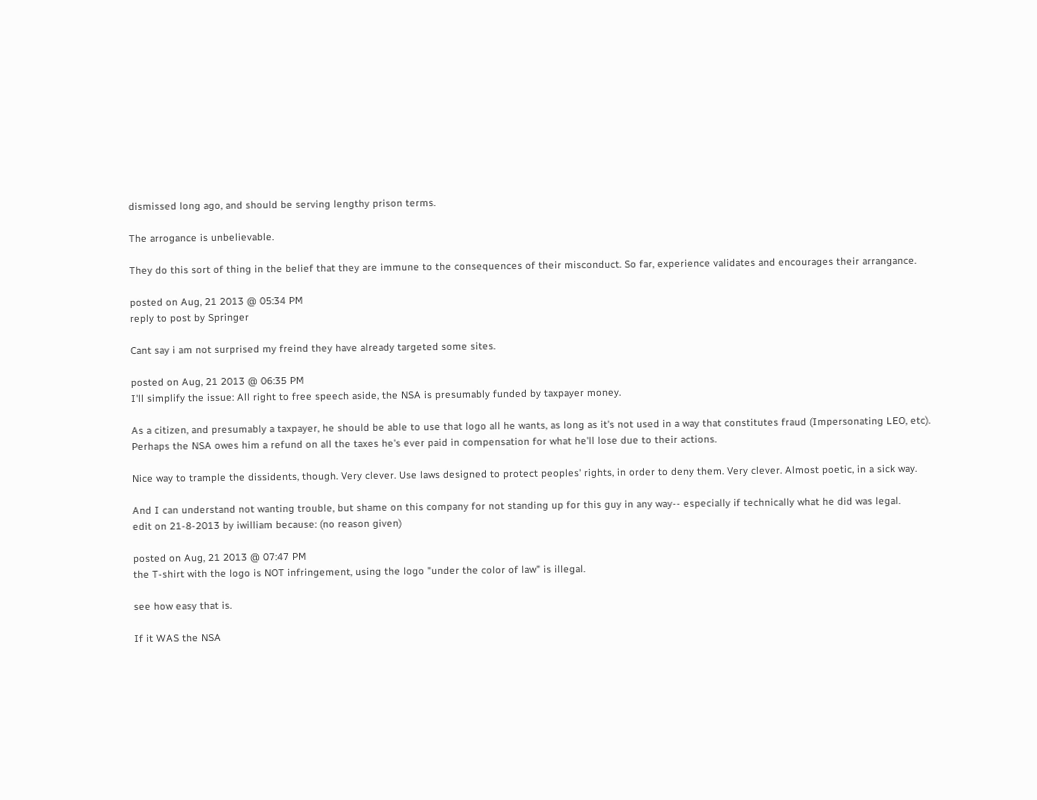dismissed long ago, and should be serving lengthy prison terms.

The arrogance is unbelievable.

They do this sort of thing in the belief that they are immune to the consequences of their misconduct. So far, experience validates and encourages their arrangance.

posted on Aug, 21 2013 @ 05:34 PM
reply to post by Springer

Cant say i am not surprised my freind they have already targeted some sites.

posted on Aug, 21 2013 @ 06:35 PM
I'll simplify the issue: All right to free speech aside, the NSA is presumably funded by taxpayer money.

As a citizen, and presumably a taxpayer, he should be able to use that logo all he wants, as long as it's not used in a way that constitutes fraud (Impersonating LEO, etc). Perhaps the NSA owes him a refund on all the taxes he's ever paid in compensation for what he'll lose due to their actions.

Nice way to trample the dissidents, though. Very clever. Use laws designed to protect peoples' rights, in order to deny them. Very clever. Almost poetic, in a sick way.

And I can understand not wanting trouble, but shame on this company for not standing up for this guy in any way-- especially if technically what he did was legal.
edit on 21-8-2013 by iwilliam because: (no reason given)

posted on Aug, 21 2013 @ 07:47 PM
the T-shirt with the logo is NOT infringement, using the logo "under the color of law" is illegal.

see how easy that is.

If it WAS the NSA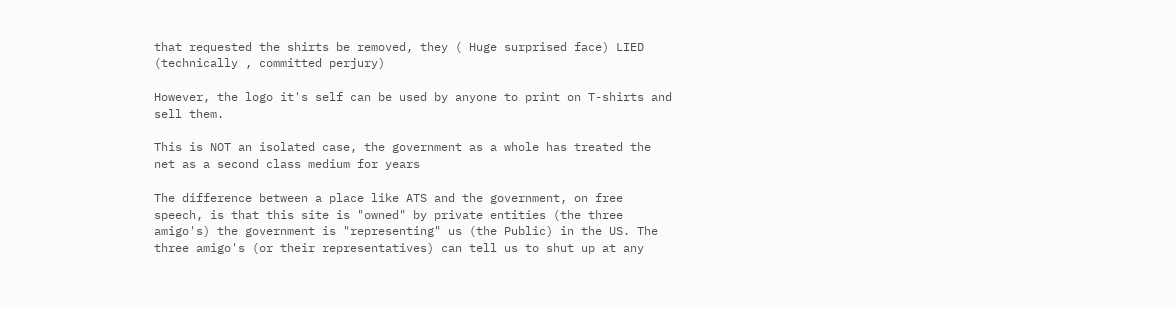that requested the shirts be removed, they ( Huge surprised face) LIED (technically , committed perjury)

However, the logo it's self can be used by anyone to print on T-shirts and sell them.

This is NOT an isolated case, the government as a whole has treated the net as a second class medium for years

The difference between a place like ATS and the government, on free speech, is that this site is "owned" by private entities (the three amigo's) the government is "representing" us (the Public) in the US. The three amigo's (or their representatives) can tell us to shut up at any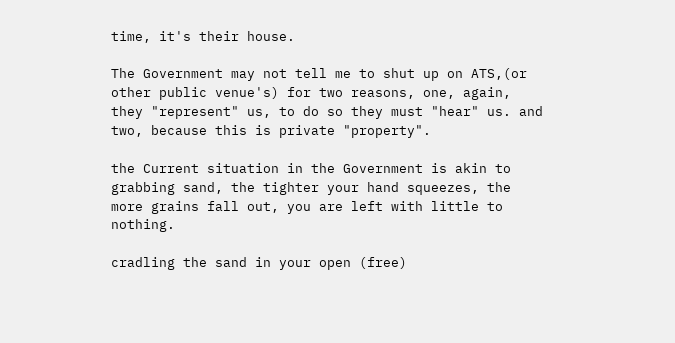time, it's their house.

The Government may not tell me to shut up on ATS,(or other public venue's) for two reasons, one, again, they "represent" us, to do so they must "hear" us. and two, because this is private "property".

the Current situation in the Government is akin to grabbing sand, the tighter your hand squeezes, the more grains fall out, you are left with little to nothing.

cradling the sand in your open (free)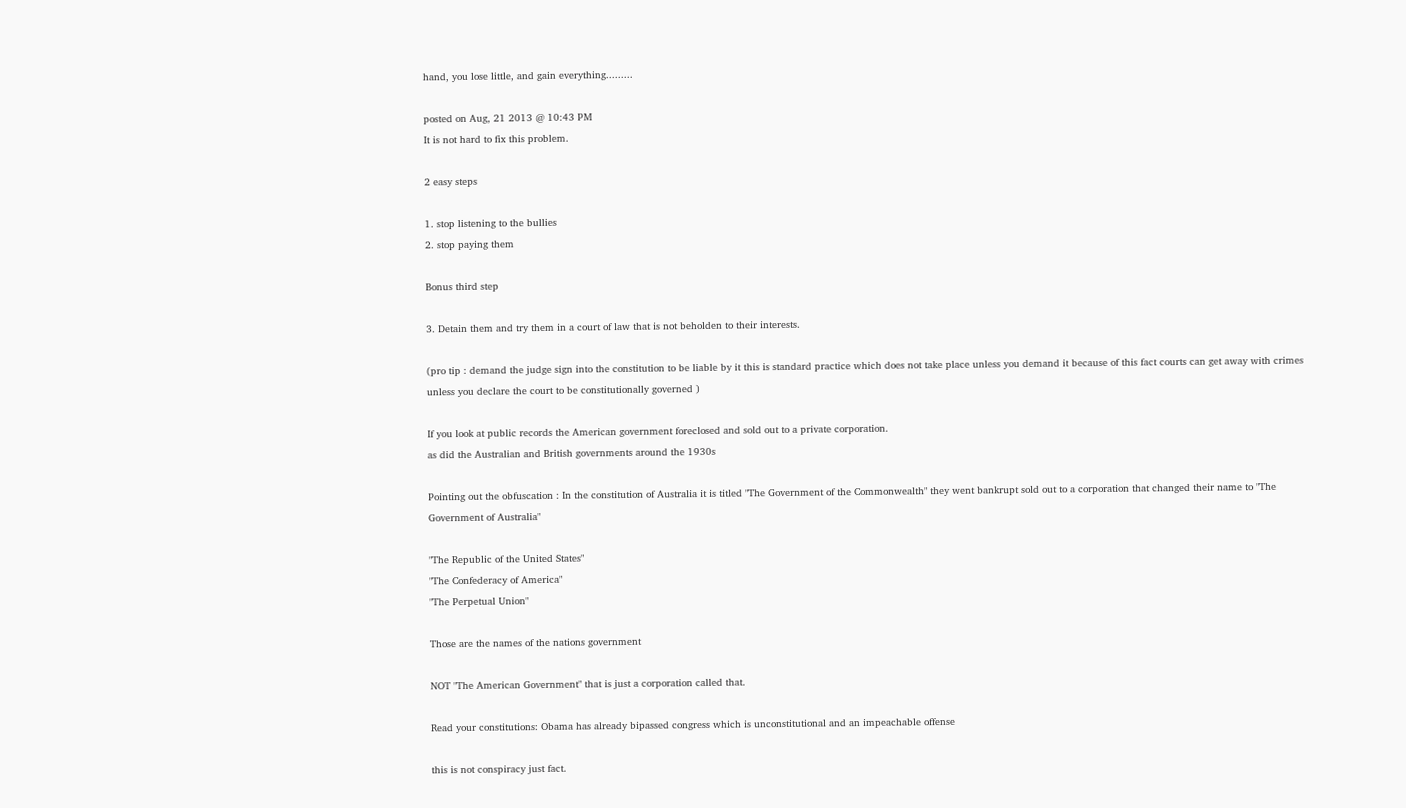hand, you lose little, and gain everything.........

posted on Aug, 21 2013 @ 10:43 PM
It is not hard to fix this problem.

2 easy steps

1. stop listening to the bullies
2. stop paying them

Bonus third step

3. Detain them and try them in a court of law that is not beholden to their interests.

(pro tip : demand the judge sign into the constitution to be liable by it this is standard practice which does not take place unless you demand it because of this fact courts can get away with crimes unless you declare the court to be constitutionally governed )

If you look at public records the American government foreclosed and sold out to a private corporation.
as did the Australian and British governments around the 1930s

Pointing out the obfuscation : In the constitution of Australia it is titled "The Government of the Commonwealth" they went bankrupt sold out to a corporation that changed their name to "The Government of Australia"

"The Republic of the United States"
"The Confederacy of America"
"The Perpetual Union"

Those are the names of the nations government

NOT "The American Government" that is just a corporation called that.

Read your constitutions: Obama has already bipassed congress which is unconstitutional and an impeachable offense

this is not conspiracy just fact.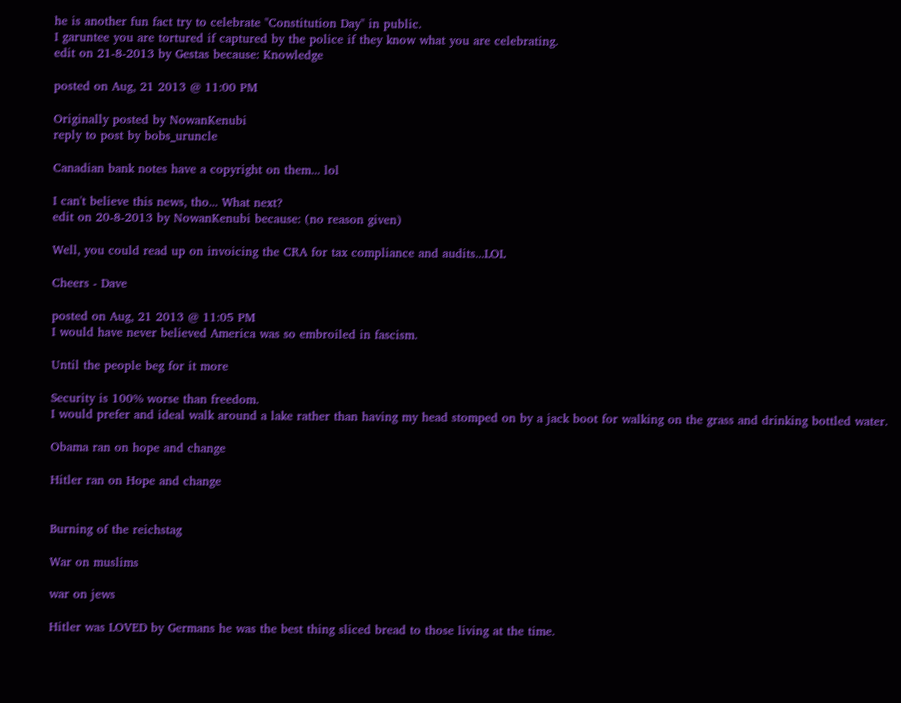he is another fun fact try to celebrate "Constitution Day" in public.
I garuntee you are tortured if captured by the police if they know what you are celebrating.
edit on 21-8-2013 by Gestas because: Knowledge

posted on Aug, 21 2013 @ 11:00 PM

Originally posted by NowanKenubi
reply to post by bobs_uruncle

Canadian bank notes have a copyright on them... lol

I can't believe this news, tho... What next?
edit on 20-8-2013 by NowanKenubi because: (no reason given)

Well, you could read up on invoicing the CRA for tax compliance and audits...LOL

Cheers - Dave

posted on Aug, 21 2013 @ 11:05 PM
I would have never believed America was so embroiled in fascism.

Until the people beg for it more

Security is 100% worse than freedom.
I would prefer and ideal walk around a lake rather than having my head stomped on by a jack boot for walking on the grass and drinking bottled water.

Obama ran on hope and change

Hitler ran on Hope and change


Burning of the reichstag

War on muslims

war on jews

Hitler was LOVED by Germans he was the best thing sliced bread to those living at the time.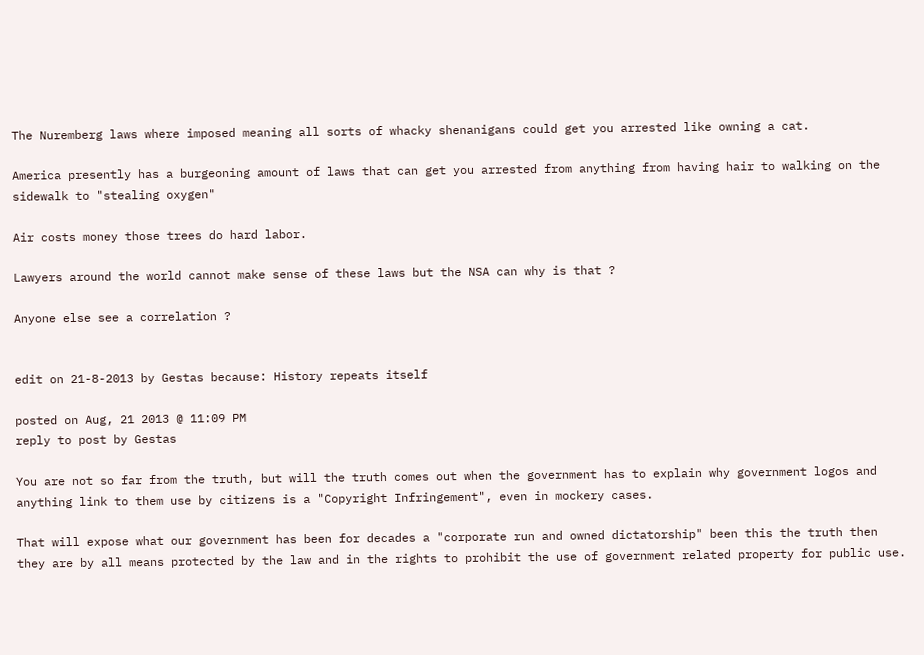The Nuremberg laws where imposed meaning all sorts of whacky shenanigans could get you arrested like owning a cat.

America presently has a burgeoning amount of laws that can get you arrested from anything from having hair to walking on the sidewalk to "stealing oxygen"

Air costs money those trees do hard labor.

Lawyers around the world cannot make sense of these laws but the NSA can why is that ?

Anyone else see a correlation ?


edit on 21-8-2013 by Gestas because: History repeats itself

posted on Aug, 21 2013 @ 11:09 PM
reply to post by Gestas

You are not so far from the truth, but will the truth comes out when the government has to explain why government logos and anything link to them use by citizens is a "Copyright Infringement", even in mockery cases.

That will expose what our government has been for decades a "corporate run and owned dictatorship" been this the truth then they are by all means protected by the law and in the rights to prohibit the use of government related property for public use.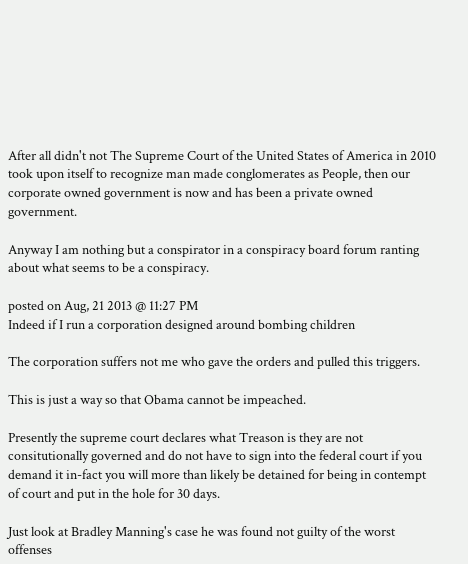After all didn't not The Supreme Court of the United States of America in 2010 took upon itself to recognize man made conglomerates as People, then our corporate owned government is now and has been a private owned government.

Anyway I am nothing but a conspirator in a conspiracy board forum ranting about what seems to be a conspiracy.

posted on Aug, 21 2013 @ 11:27 PM
Indeed if I run a corporation designed around bombing children

The corporation suffers not me who gave the orders and pulled this triggers.

This is just a way so that Obama cannot be impeached.

Presently the supreme court declares what Treason is they are not consitutionally governed and do not have to sign into the federal court if you demand it in-fact you will more than likely be detained for being in contempt of court and put in the hole for 30 days.

Just look at Bradley Manning's case he was found not guilty of the worst offenses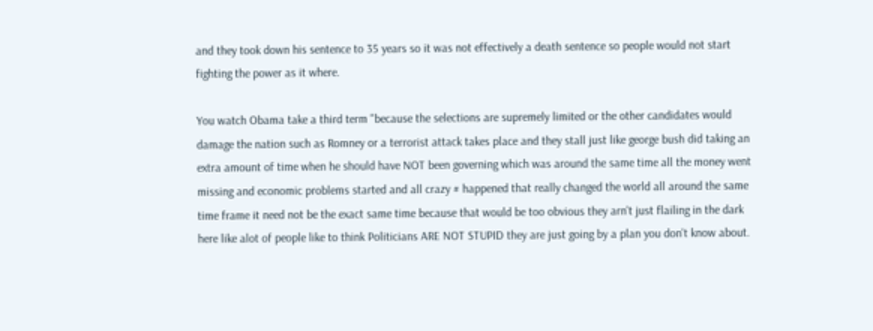and they took down his sentence to 35 years so it was not effectively a death sentence so people would not start fighting the power as it where.

You watch Obama take a third term "because the selections are supremely limited or the other candidates would damage the nation such as Romney or a terrorist attack takes place and they stall just like george bush did taking an extra amount of time when he should have NOT been governing which was around the same time all the money went missing and economic problems started and all crazy # happened that really changed the world all around the same time frame it need not be the exact same time because that would be too obvious they arn't just flailing in the dark here like alot of people like to think Politicians ARE NOT STUPID they are just going by a plan you don't know about.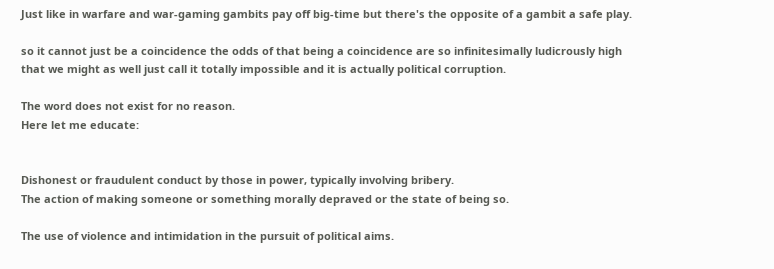Just like in warfare and war-gaming gambits pay off big-time but there's the opposite of a gambit a safe play.

so it cannot just be a coincidence the odds of that being a coincidence are so infinitesimally ludicrously high
that we might as well just call it totally impossible and it is actually political corruption.

The word does not exist for no reason.
Here let me educate:


Dishonest or fraudulent conduct by those in power, typically involving bribery.
The action of making someone or something morally depraved or the state of being so.

The use of violence and intimidation in the pursuit of political aims.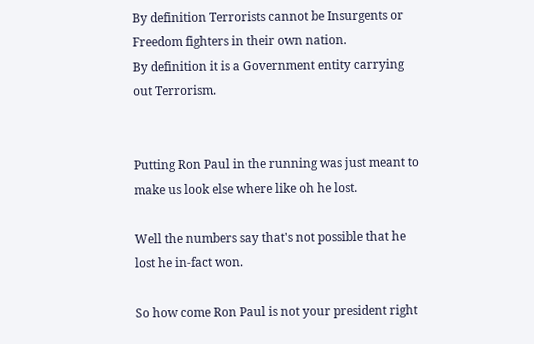By definition Terrorists cannot be Insurgents or Freedom fighters in their own nation.
By definition it is a Government entity carrying out Terrorism.


Putting Ron Paul in the running was just meant to make us look else where like oh he lost.

Well the numbers say that's not possible that he lost he in-fact won.

So how come Ron Paul is not your president right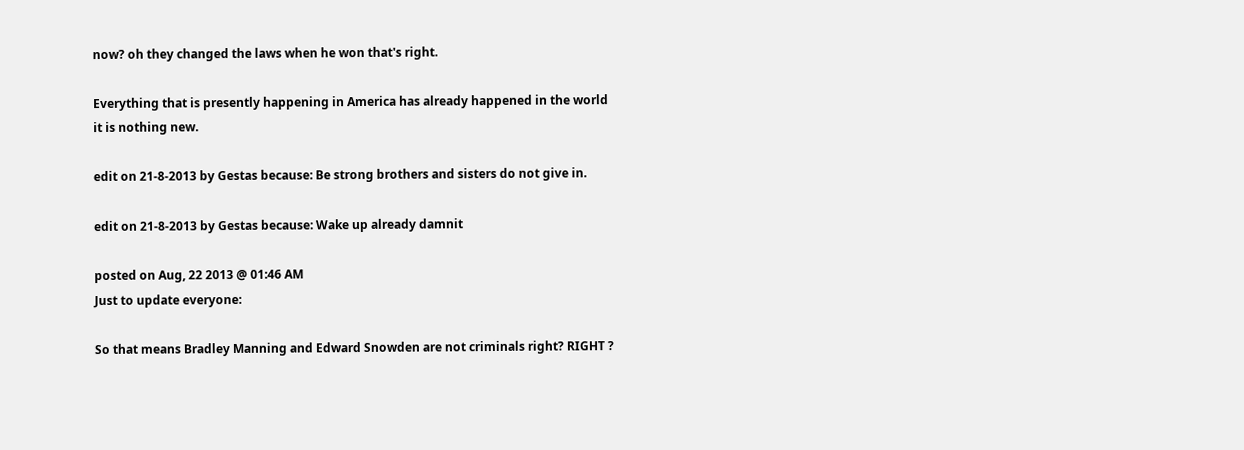now? oh they changed the laws when he won that's right.

Everything that is presently happening in America has already happened in the world it is nothing new.

edit on 21-8-2013 by Gestas because: Be strong brothers and sisters do not give in.

edit on 21-8-2013 by Gestas because: Wake up already damnit

posted on Aug, 22 2013 @ 01:46 AM
Just to update everyone:

So that means Bradley Manning and Edward Snowden are not criminals right? RIGHT ?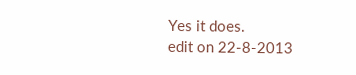Yes it does.
edit on 22-8-2013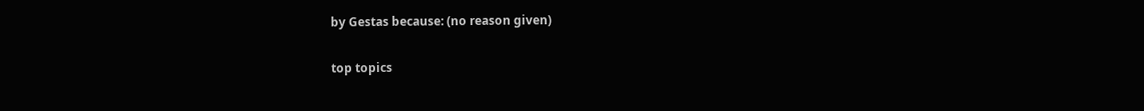by Gestas because: (no reason given)

top topics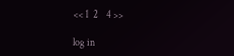<< 1  2    4 >>

log in